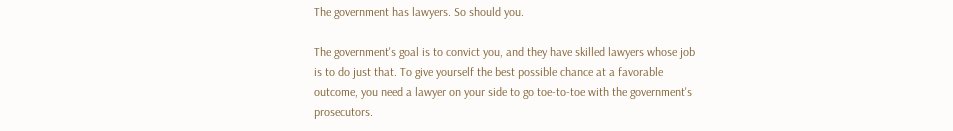The government has lawyers. So should you.

The government's goal is to convict you, and they have skilled lawyers whose job is to do just that. To give yourself the best possible chance at a favorable outcome, you need a lawyer on your side to go toe-to-toe with the government's prosecutors.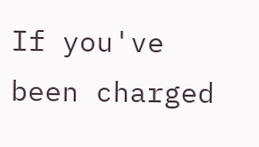If you've been charged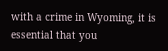with a crime in Wyoming, it is essential that you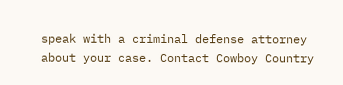speak with a criminal defense attorney about your case. Contact Cowboy Country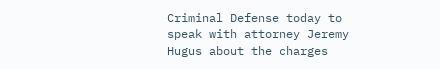Criminal Defense today to speak with attorney Jeremy Hugus about the charges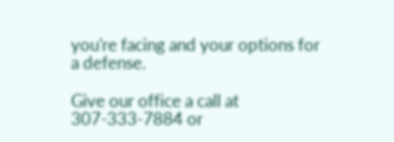you're facing and your options for a defense.

Give our office a call at 307-333-7884 or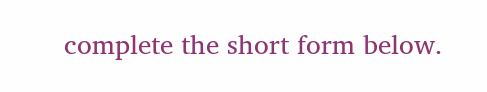complete the short form below.